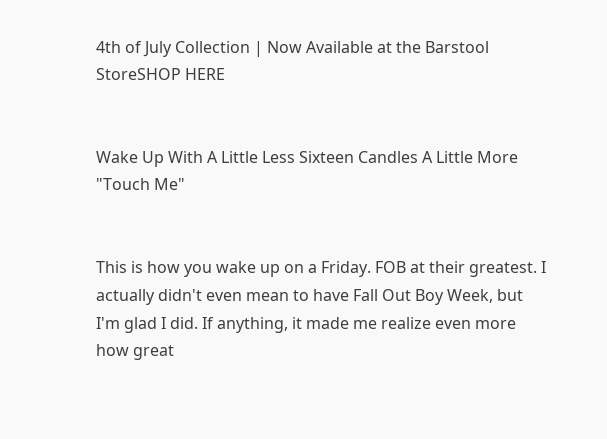4th of July Collection | Now Available at the Barstool StoreSHOP HERE


Wake Up With A Little Less Sixteen Candles A Little More "Touch Me"


This is how you wake up on a Friday. FOB at their greatest. I actually didn't even mean to have Fall Out Boy Week, but I'm glad I did. If anything, it made me realize even more how great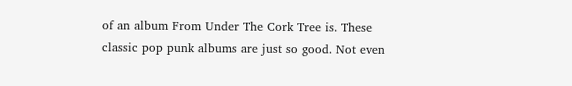of an album From Under The Cork Tree is. These classic pop punk albums are just so good. Not even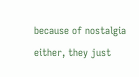because of nostalgia either, they just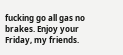fucking go all gas no brakes. Enjoy your Friday, my friends.